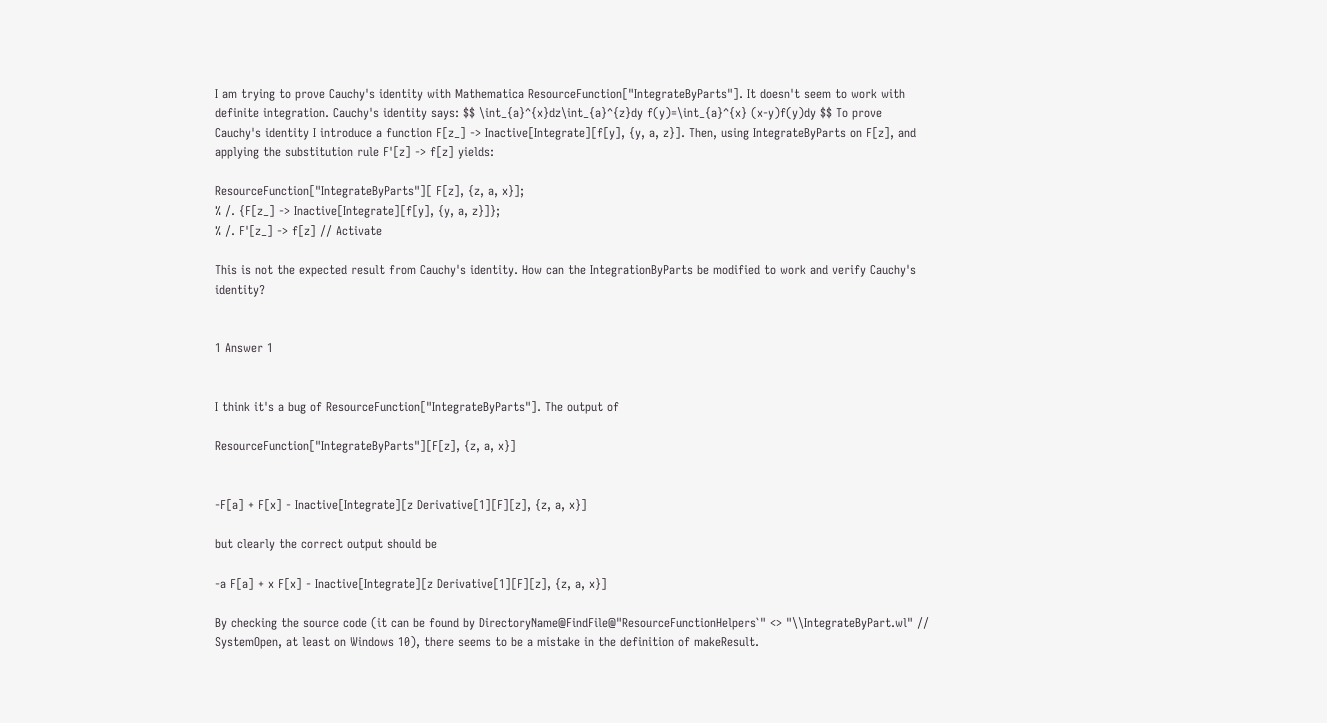I am trying to prove Cauchy's identity with Mathematica ResourceFunction["IntegrateByParts"]. It doesn't seem to work with definite integration. Cauchy's identity says: $$ \int_{a}^{x}dz\int_{a}^{z}dy f(y)=\int_{a}^{x} (x-y)f(y)dy $$ To prove Cauchy's identity I introduce a function F[z_] -> Inactive[Integrate][f[y], {y, a, z}]. Then, using IntegrateByParts on F[z], and applying the substitution rule F'[z] -> f[z] yields:

ResourceFunction["IntegrateByParts"][ F[z], {z, a, x}];
% /. {F[z_] -> Inactive[Integrate][f[y], {y, a, z}]};
% /. F'[z_] -> f[z] // Activate

This is not the expected result from Cauchy's identity. How can the IntegrationByParts be modified to work and verify Cauchy's identity?


1 Answer 1


I think it's a bug of ResourceFunction["IntegrateByParts"]. The output of

ResourceFunction["IntegrateByParts"][F[z], {z, a, x}]


-F[a] + F[x] - Inactive[Integrate][z Derivative[1][F][z], {z, a, x}]

but clearly the correct output should be

-a F[a] + x F[x] - Inactive[Integrate][z Derivative[1][F][z], {z, a, x}]

By checking the source code (it can be found by DirectoryName@FindFile@"ResourceFunctionHelpers`" <> "\\IntegrateByPart.wl" // SystemOpen, at least on Windows 10), there seems to be a mistake in the definition of makeResult.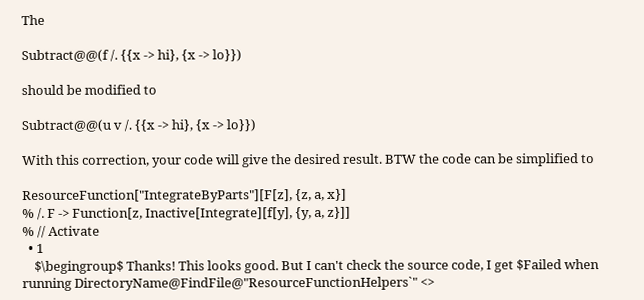The

Subtract@@(f /. {{x -> hi}, {x -> lo}})

should be modified to

Subtract@@(u v /. {{x -> hi}, {x -> lo}})

With this correction, your code will give the desired result. BTW the code can be simplified to

ResourceFunction["IntegrateByParts"][F[z], {z, a, x}]
% /. F -> Function[z, Inactive[Integrate][f[y], {y, a, z}]]
% // Activate
  • 1
    $\begingroup$ Thanks! This looks good. But I can't check the source code, I get $Failed when running DirectoryName@FindFile@"ResourceFunctionHelpers`" <>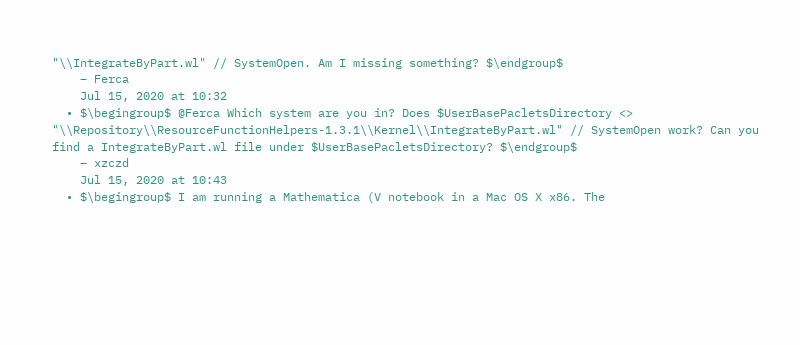"\\IntegrateByPart.wl" // SystemOpen. Am I missing something? $\endgroup$
    – Ferca
    Jul 15, 2020 at 10:32
  • $\begingroup$ @Ferca Which system are you in? Does $UserBasePacletsDirectory <> "\\Repository\\ResourceFunctionHelpers-1.3.1\\Kernel\\IntegrateByPart.wl" // SystemOpen work? Can you find a IntegrateByPart.wl file under $UserBasePacletsDirectory? $\endgroup$
    – xzczd
    Jul 15, 2020 at 10:43
  • $\begingroup$ I am running a Mathematica (V notebook in a Mac OS X x86. The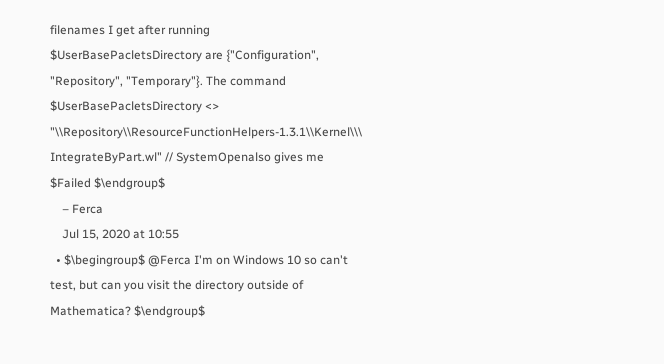filenames I get after running $UserBasePacletsDirectory are {"Configuration", "Repository", "Temporary"}. The command $UserBasePacletsDirectory <> "\\Repository\\ResourceFunctionHelpers-1.3.1\\Kernel\\\ IntegrateByPart.wl" // SystemOpenalso gives me $Failed $\endgroup$
    – Ferca
    Jul 15, 2020 at 10:55
  • $\begingroup$ @Ferca I'm on Windows 10 so can't test, but can you visit the directory outside of Mathematica? $\endgroup$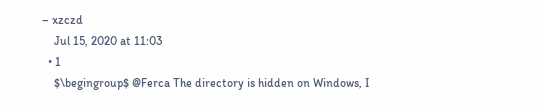– xzczd
    Jul 15, 2020 at 11:03
  • 1
    $\begingroup$ @Ferca The directory is hidden on Windows, I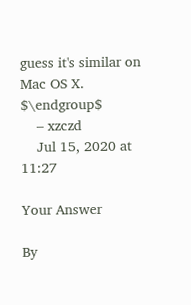guess it's similar on Mac OS X. $\endgroup$
    – xzczd
    Jul 15, 2020 at 11:27

Your Answer

By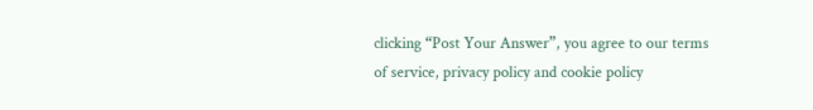clicking “Post Your Answer”, you agree to our terms of service, privacy policy and cookie policy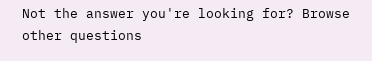Not the answer you're looking for? Browse other questions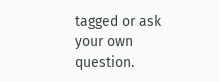tagged or ask your own question.